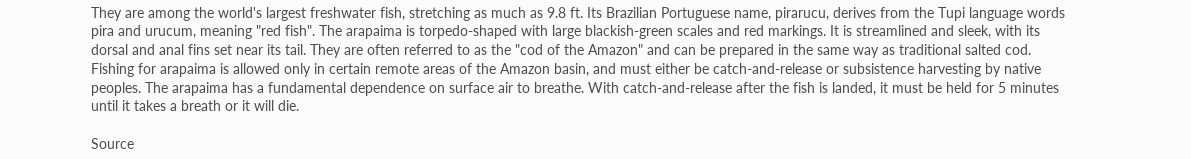They are among the world's largest freshwater fish, stretching as much as 9.8 ft. Its Brazilian Portuguese name, pirarucu, derives from the Tupi language words pira and urucum, meaning "red fish". The arapaima is torpedo-shaped with large blackish-green scales and red markings. It is streamlined and sleek, with its dorsal and anal fins set near its tail. They are often referred to as the "cod of the Amazon" and can be prepared in the same way as traditional salted cod. Fishing for arapaima is allowed only in certain remote areas of the Amazon basin, and must either be catch-and-release or subsistence harvesting by native peoples. The arapaima has a fundamental dependence on surface air to breathe. With catch-and-release after the fish is landed, it must be held for 5 minutes until it takes a breath or it will die.

Source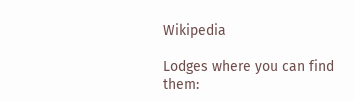Wikipedia

Lodges where you can find them: